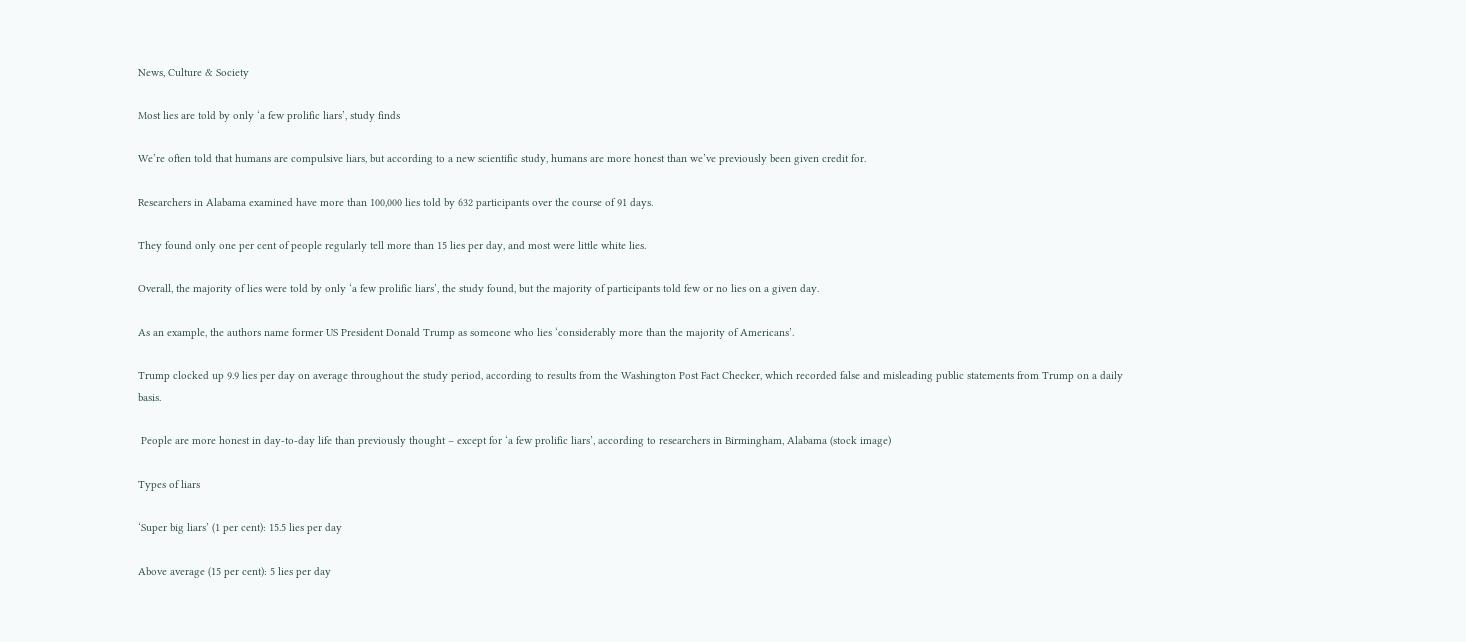News, Culture & Society

Most lies are told by only ‘a few prolific liars’, study finds

We’re often told that humans are compulsive liars, but according to a new scientific study, humans are more honest than we’ve previously been given credit for.

Researchers in Alabama examined have more than 100,000 lies told by 632 participants over the course of 91 days.

They found only one per cent of people regularly tell more than 15 lies per day, and most were little white lies.

Overall, the majority of lies were told by only ‘a few prolific liars’, the study found, but the majority of participants told few or no lies on a given day.

As an example, the authors name former US President Donald Trump as someone who lies ‘considerably more than the majority of Americans’.

Trump clocked up 9.9 lies per day on average throughout the study period, according to results from the Washington Post Fact Checker, which recorded false and misleading public statements from Trump on a daily basis.

 People are more honest in day-to-day life than previously thought – except for ‘a few prolific liars’, according to researchers in Birmingham, Alabama (stock image)

Types of liars

‘Super big liars’ (1 per cent): 15.5 lies per day

Above average (15 per cent): 5 lies per day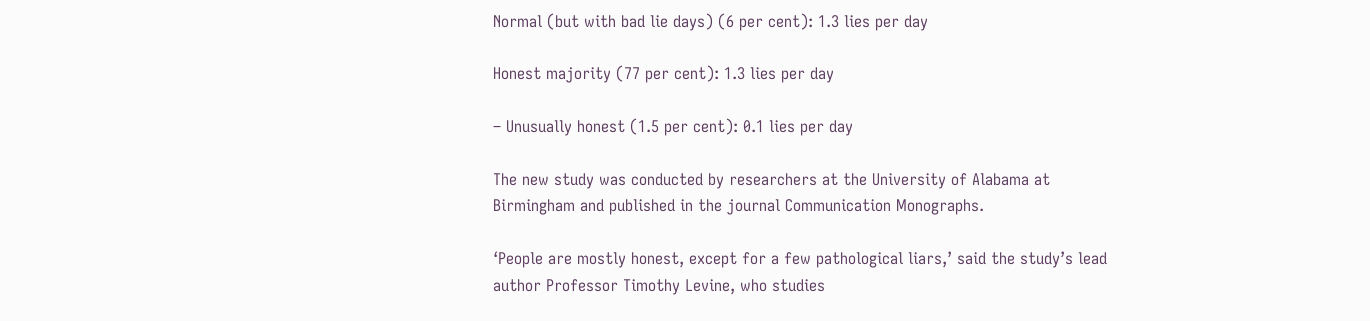Normal (but with bad lie days) (6 per cent): 1.3 lies per day

Honest majority (77 per cent): 1.3 lies per day

– Unusually honest (1.5 per cent): 0.1 lies per day

The new study was conducted by researchers at the University of Alabama at Birmingham and published in the journal Communication Monographs.

‘People are mostly honest, except for a few pathological liars,’ said the study’s lead author Professor Timothy Levine, who studies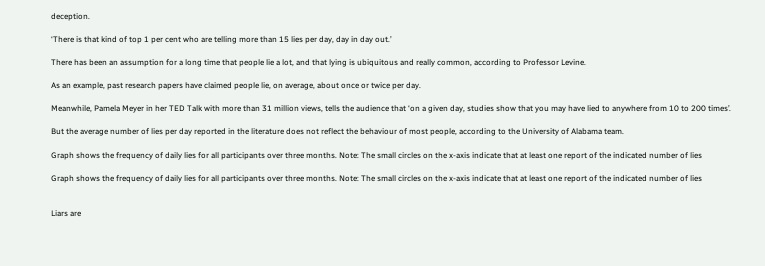deception.

‘There is that kind of top 1 per cent who are telling more than 15 lies per day, day in day out.’

There has been an assumption for a long time that people lie a lot, and that lying is ubiquitous and really common, according to Professor Levine.

As an example, past research papers have claimed people lie, on average, about once or twice per day.

Meanwhile, Pamela Meyer in her TED Talk with more than 31 million views, tells the audience that ‘on a given day, studies show that you may have lied to anywhere from 10 to 200 times’.

But the average number of lies per day reported in the literature does not reflect the behaviour of most people, according to the University of Alabama team.

Graph shows the frequency of daily lies for all participants over three months. Note: The small circles on the x-axis indicate that at least one report of the indicated number of lies

Graph shows the frequency of daily lies for all participants over three months. Note: The small circles on the x-axis indicate that at least one report of the indicated number of lies


Liars are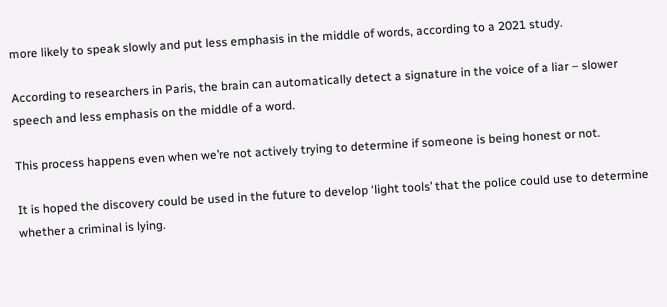more likely to speak slowly and put less emphasis in the middle of words, according to a 2021 study.

According to researchers in Paris, the brain can automatically detect a signature in the voice of a liar – slower speech and less emphasis on the middle of a word.

This process happens even when we’re not actively trying to determine if someone is being honest or not.

It is hoped the discovery could be used in the future to develop ‘light tools’ that the police could use to determine whether a criminal is lying.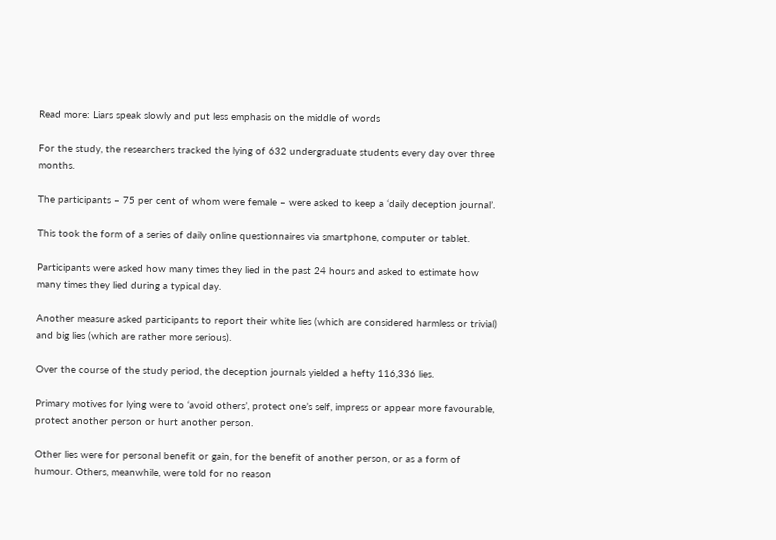Read more: Liars speak slowly and put less emphasis on the middle of words

For the study, the researchers tracked the lying of 632 undergraduate students every day over three months.

The participants – 75 per cent of whom were female – were asked to keep a ‘daily deception journal’.

This took the form of a series of daily online questionnaires via smartphone, computer or tablet.

Participants were asked how many times they lied in the past 24 hours and asked to estimate how many times they lied during a typical day.

Another measure asked participants to report their white lies (which are considered harmless or trivial) and big lies (which are rather more serious).

Over the course of the study period, the deception journals yielded a hefty 116,336 lies.

Primary motives for lying were to ‘avoid others’, protect one’s self, impress or appear more favourable, protect another person or hurt another person.

Other lies were for personal benefit or gain, for the benefit of another person, or as a form of humour. Others, meanwhile, were told for no reason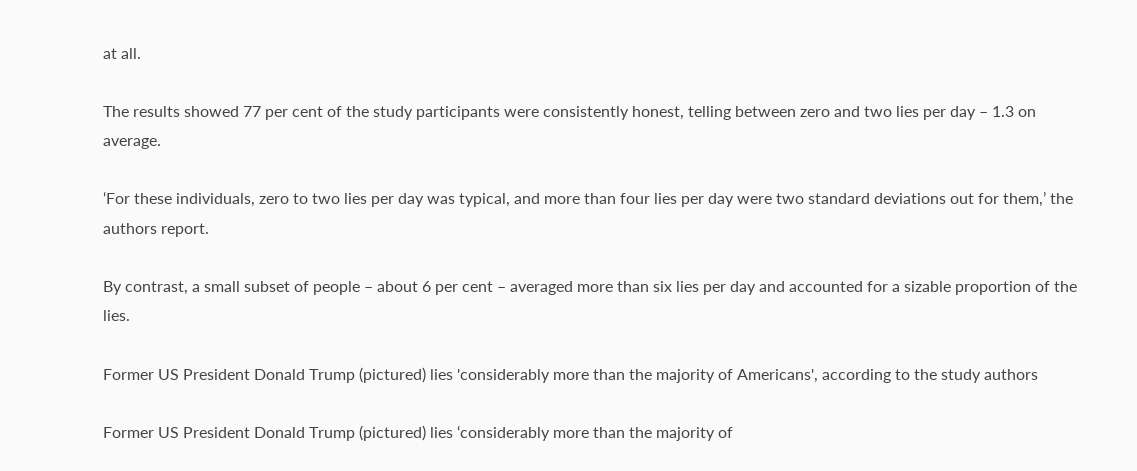at all.

The results showed 77 per cent of the study participants were consistently honest, telling between zero and two lies per day – 1.3 on average.

‘For these individuals, zero to two lies per day was typical, and more than four lies per day were two standard deviations out for them,’ the authors report.

By contrast, a small subset of people – about 6 per cent – averaged more than six lies per day and accounted for a sizable proportion of the lies.

Former US President Donald Trump (pictured) lies 'considerably more than the majority of Americans', according to the study authors

Former US President Donald Trump (pictured) lies ‘considerably more than the majority of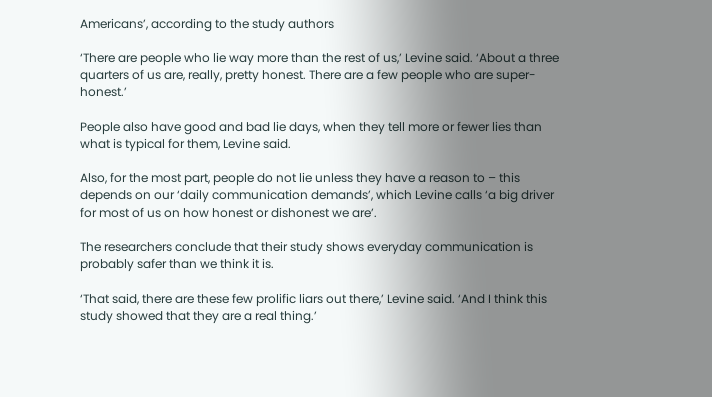Americans’, according to the study authors

‘There are people who lie way more than the rest of us,’ Levine said. ‘About a three quarters of us are, really, pretty honest. There are a few people who are super-honest.’

People also have good and bad lie days, when they tell more or fewer lies than what is typical for them, Levine said.

Also, for the most part, people do not lie unless they have a reason to – this depends on our ‘daily communication demands’, which Levine calls ‘a big driver for most of us on how honest or dishonest we are’.

The researchers conclude that their study shows everyday communication is probably safer than we think it is.

‘That said, there are these few prolific liars out there,’ Levine said. ‘And I think this study showed that they are a real thing.’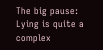The big pause: Lying is quite a complex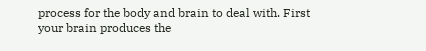process for the body and brain to deal with. First your brain produces the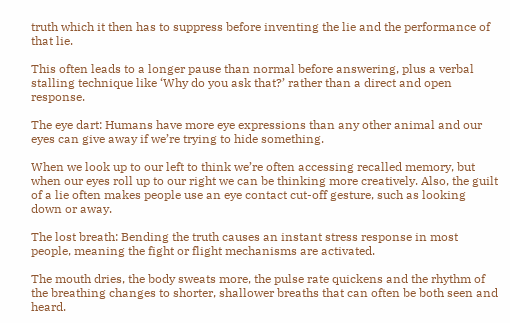truth which it then has to suppress before inventing the lie and the performance of that lie.

This often leads to a longer pause than normal before answering, plus a verbal stalling technique like ‘Why do you ask that?’ rather than a direct and open response.

The eye dart: Humans have more eye expressions than any other animal and our eyes can give away if we’re trying to hide something.

When we look up to our left to think we’re often accessing recalled memory, but when our eyes roll up to our right we can be thinking more creatively. Also, the guilt of a lie often makes people use an eye contact cut-off gesture, such as looking down or away.

The lost breath: Bending the truth causes an instant stress response in most people, meaning the fight or flight mechanisms are activated.

The mouth dries, the body sweats more, the pulse rate quickens and the rhythm of the breathing changes to shorter, shallower breaths that can often be both seen and heard.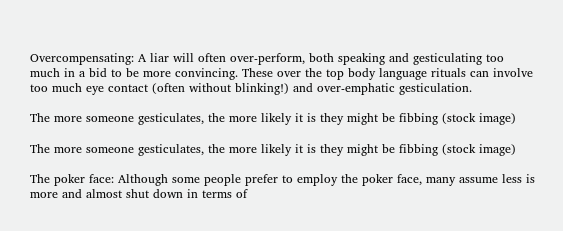Overcompensating: A liar will often over-perform, both speaking and gesticulating too much in a bid to be more convincing. These over the top body language rituals can involve too much eye contact (often without blinking!) and over-emphatic gesticulation.

The more someone gesticulates, the more likely it is they might be fibbing (stock image)

The more someone gesticulates, the more likely it is they might be fibbing (stock image)

The poker face: Although some people prefer to employ the poker face, many assume less is more and almost shut down in terms of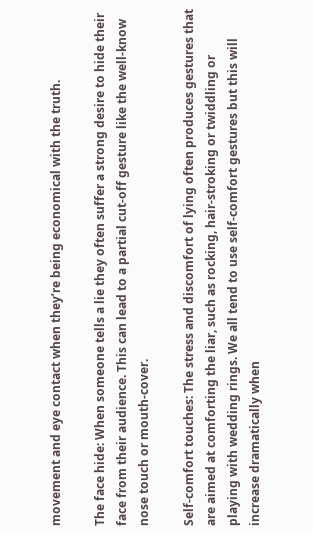movement and eye contact when they’re being economical with the truth.

The face hide: When someone tells a lie they often suffer a strong desire to hide their face from their audience. This can lead to a partial cut-off gesture like the well-know nose touch or mouth-cover.

Self-comfort touches: The stress and discomfort of lying often produces gestures that are aimed at comforting the liar, such as rocking, hair-stroking or twiddling or playing with wedding rings. We all tend to use self-comfort gestures but this will increase dramatically when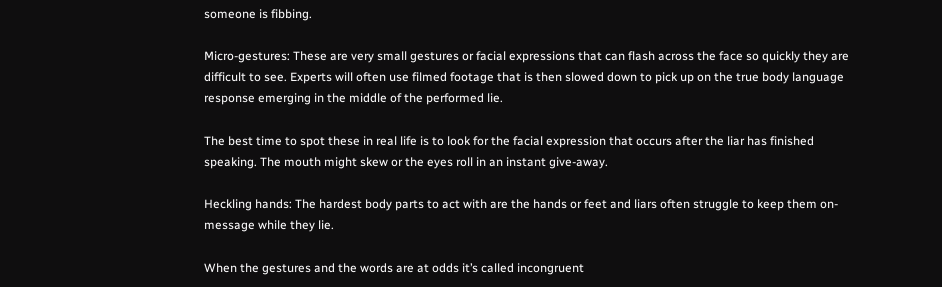someone is fibbing.

Micro-gestures: These are very small gestures or facial expressions that can flash across the face so quickly they are difficult to see. Experts will often use filmed footage that is then slowed down to pick up on the true body language response emerging in the middle of the performed lie.

The best time to spot these in real life is to look for the facial expression that occurs after the liar has finished speaking. The mouth might skew or the eyes roll in an instant give-away.

Heckling hands: The hardest body parts to act with are the hands or feet and liars often struggle to keep them on-message while they lie.

When the gestures and the words are at odds it’s called incongruent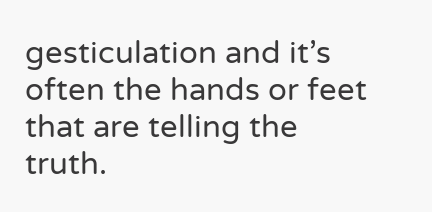gesticulation and it’s often the hands or feet that are telling the truth.